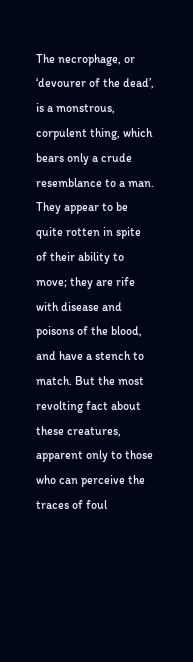The necrophage, or ‘devourer of the dead’, is a monstrous, corpulent thing, which bears only a crude resemblance to a man. They appear to be quite rotten in spite of their ability to move; they are rife with disease and poisons of the blood, and have a stench to match. But the most revolting fact about these creatures, apparent only to those who can perceive the traces of foul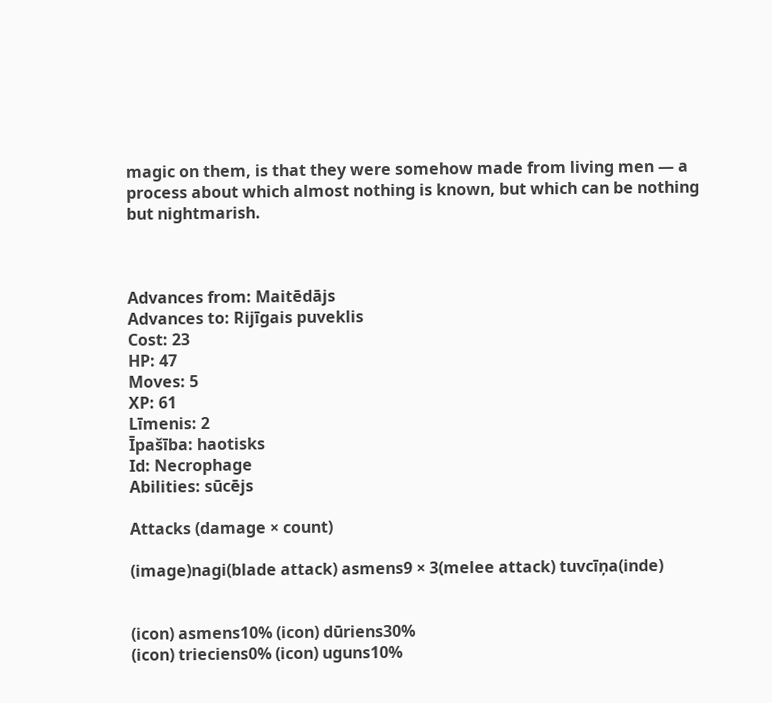magic on them, is that they were somehow made from living men — a process about which almost nothing is known, but which can be nothing but nightmarish.



Advances from: Maitēdājs
Advances to: Rijīgais puveklis
Cost: 23
HP: 47
Moves: 5
XP: 61
Līmenis: 2
Īpašība: haotisks
Id: Necrophage
Abilities: sūcējs

Attacks (damage × count)

(image)nagi(blade attack) asmens9 × 3(melee attack) tuvcīņa(inde)


(icon) asmens10% (icon) dūriens30%
(icon) trieciens0% (icon) uguns10%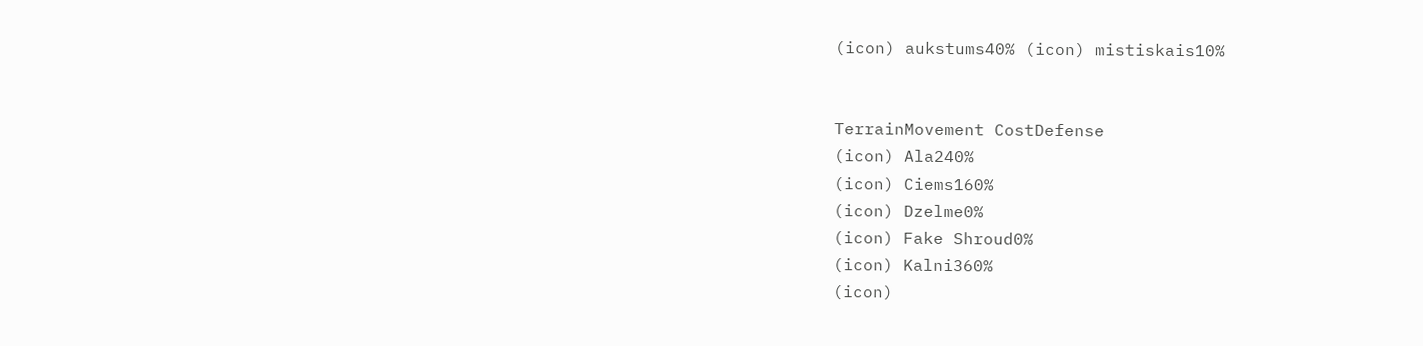(icon) aukstums40% (icon) mistiskais10%


TerrainMovement CostDefense
(icon) Ala240%
(icon) Ciems160%
(icon) Dzelme0%
(icon) Fake Shroud0%
(icon) Kalni360%
(icon)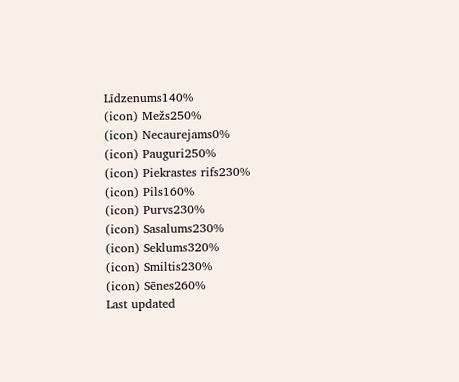Līdzenums140%
(icon) Mežs250%
(icon) Necaurejams0%
(icon) Pauguri250%
(icon) Piekrastes rifs230%
(icon) Pils160%
(icon) Purvs230%
(icon) Sasalums230%
(icon) Seklums320%
(icon) Smiltis230%
(icon) Sēnes260%
Last updated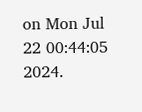on Mon Jul 22 00:44:05 2024.